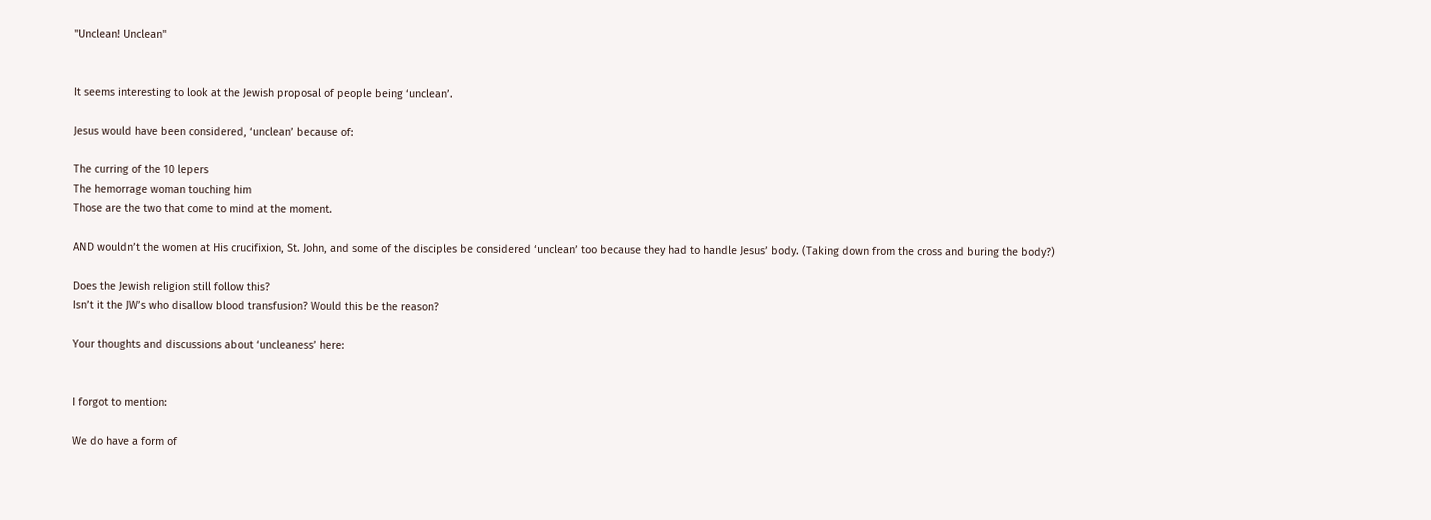"Unclean! Unclean"


It seems interesting to look at the Jewish proposal of people being ‘unclean’.

Jesus would have been considered, ‘unclean’ because of:

The curring of the 10 lepers
The hemorrage woman touching him
Those are the two that come to mind at the moment.

AND wouldn’t the women at His crucifixion, St. John, and some of the disciples be considered ‘unclean’ too because they had to handle Jesus’ body. (Taking down from the cross and buring the body?)

Does the Jewish religion still follow this?
Isn’t it the JW’s who disallow blood transfusion? Would this be the reason?

Your thoughts and discussions about ‘uncleaness’ here:


I forgot to mention:

We do have a form of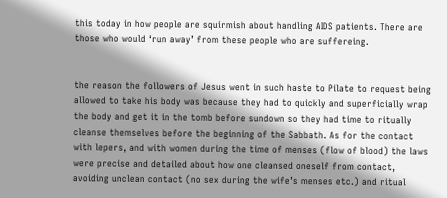this today in how people are squirmish about handling AIDS patients. There are those who would ‘run away’ from these people who are suffereing.


the reason the followers of Jesus went in such haste to Pilate to request being allowed to take his body was because they had to quickly and superficially wrap the body and get it in the tomb before sundown so they had time to ritually cleanse themselves before the beginning of the Sabbath. As for the contact with lepers, and with women during the time of menses (flow of blood) the laws were precise and detailed about how one cleansed oneself from contact, avoiding unclean contact (no sex during the wife’s menses etc.) and ritual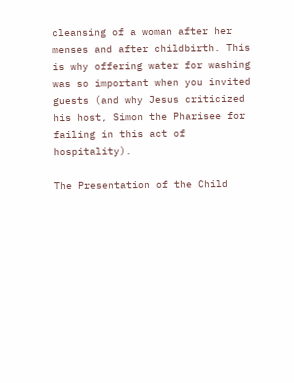cleansing of a woman after her menses and after childbirth. This is why offering water for washing was so important when you invited guests (and why Jesus criticized his host, Simon the Pharisee for failing in this act of hospitality).

The Presentation of the Child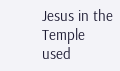Jesus in the Temple used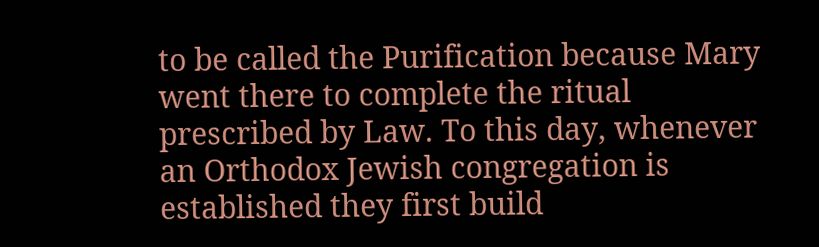to be called the Purification because Mary went there to complete the ritual prescribed by Law. To this day, whenever an Orthodox Jewish congregation is established they first build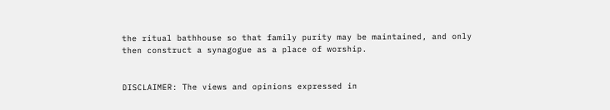the ritual bathhouse so that family purity may be maintained, and only then construct a synagogue as a place of worship.


DISCLAIMER: The views and opinions expressed in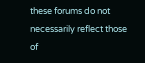these forums do not necessarily reflect those of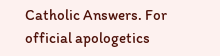Catholic Answers. For official apologetics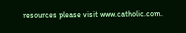resources please visit www.catholic.com.